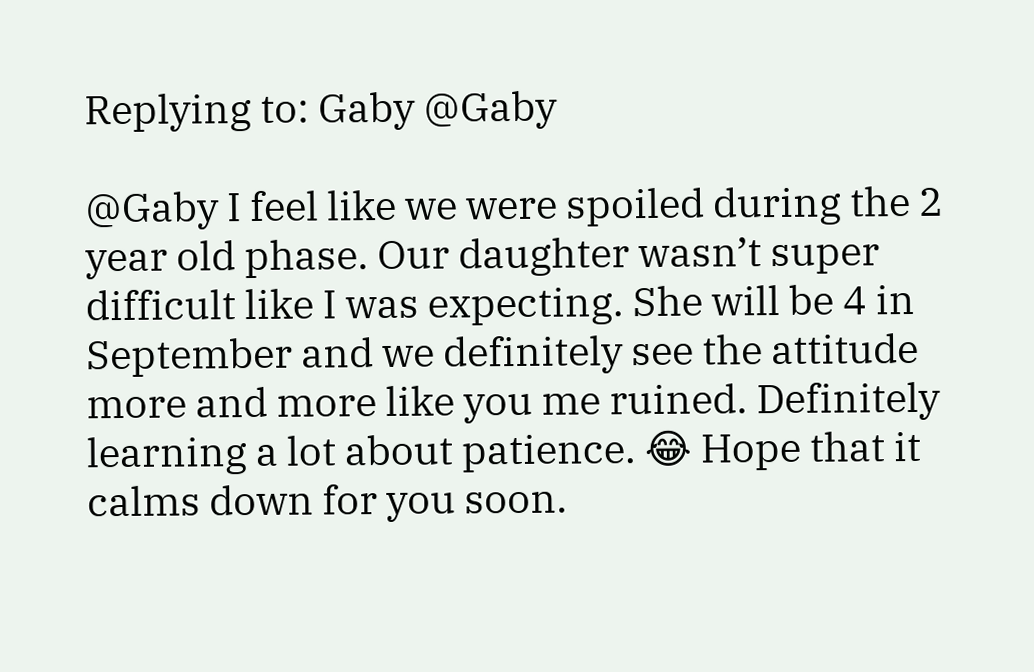Replying to: Gaby @Gaby

@Gaby I feel like we were spoiled during the 2 year old phase. Our daughter wasn’t super difficult like I was expecting. She will be 4 in September and we definitely see the attitude more and more like you me ruined. Definitely learning a lot about patience. 😂 Hope that it calms down for you soon.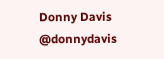Donny Davis @donnydavis